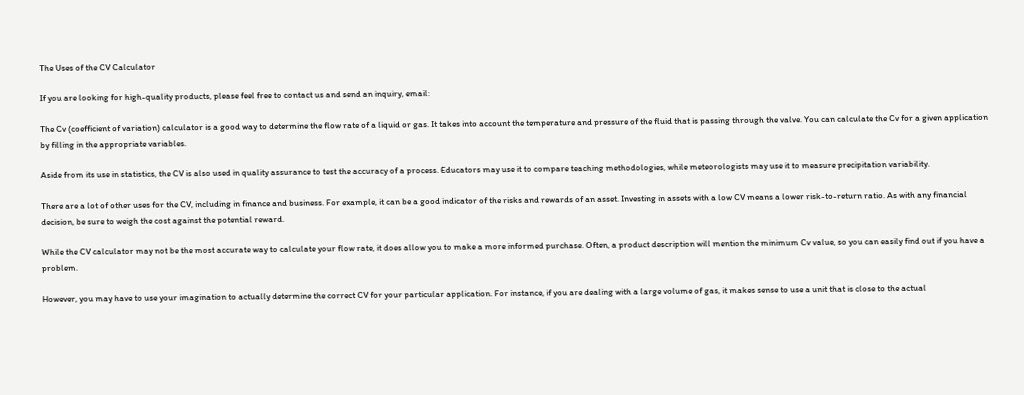The Uses of the CV Calculator

If you are looking for high-quality products, please feel free to contact us and send an inquiry, email:

The Cv (coefficient of variation) calculator is a good way to determine the flow rate of a liquid or gas. It takes into account the temperature and pressure of the fluid that is passing through the valve. You can calculate the Cv for a given application by filling in the appropriate variables.

Aside from its use in statistics, the CV is also used in quality assurance to test the accuracy of a process. Educators may use it to compare teaching methodologies, while meteorologists may use it to measure precipitation variability.

There are a lot of other uses for the CV, including in finance and business. For example, it can be a good indicator of the risks and rewards of an asset. Investing in assets with a low CV means a lower risk-to-return ratio. As with any financial decision, be sure to weigh the cost against the potential reward.

While the CV calculator may not be the most accurate way to calculate your flow rate, it does allow you to make a more informed purchase. Often, a product description will mention the minimum Cv value, so you can easily find out if you have a problem.

However, you may have to use your imagination to actually determine the correct CV for your particular application. For instance, if you are dealing with a large volume of gas, it makes sense to use a unit that is close to the actual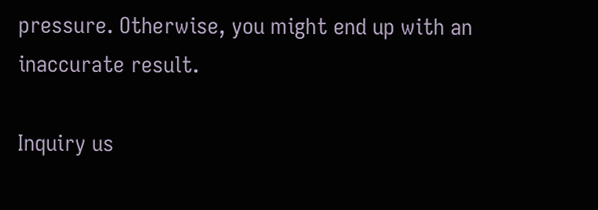pressure. Otherwise, you might end up with an inaccurate result.

Inquiry us